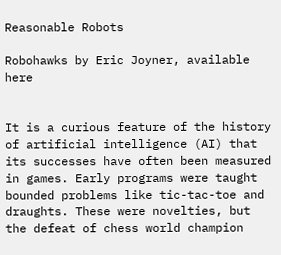Reasonable Robots

Robohawks by Eric Joyner, available here


It is a curious feature of the history of artificial intelligence (AI) that its successes have often been measured in games. Early programs were taught bounded problems like tic-tac-toe and draughts. These were novelties, but the defeat of chess world champion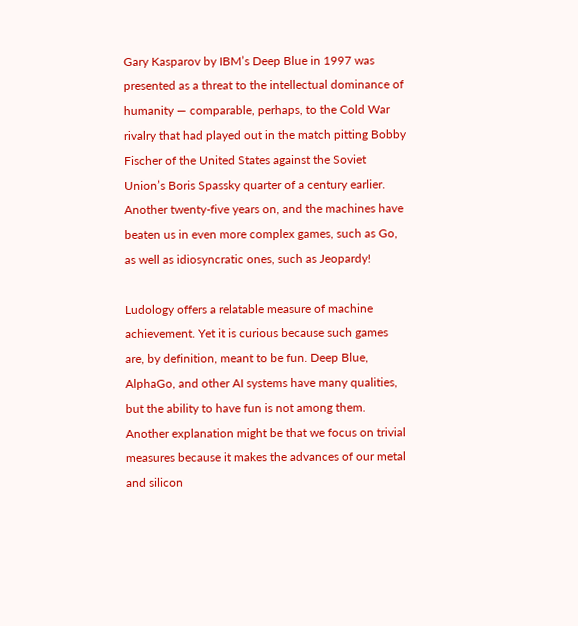Gary Kasparov by IBM’s Deep Blue in 1997 was presented as a threat to the intellectual dominance of humanity — comparable, perhaps, to the Cold War rivalry that had played out in the match pitting Bobby Fischer of the United States against the Soviet Union’s Boris Spassky quarter of a century earlier. Another twenty-five years on, and the machines have beaten us in even more complex games, such as Go, as well as idiosyncratic ones, such as Jeopardy!

Ludology offers a relatable measure of machine achievement. Yet it is curious because such games are, by definition, meant to be fun. Deep Blue, AlphaGo, and other AI systems have many qualities, but the ability to have fun is not among them. Another explanation might be that we focus on trivial measures because it makes the advances of our metal and silicon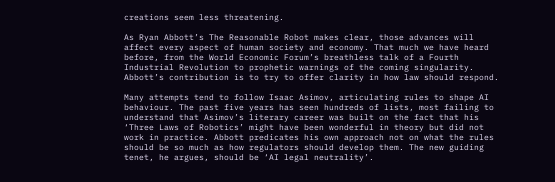creations seem less threatening.

As Ryan Abbott’s The Reasonable Robot makes clear, those advances will affect every aspect of human society and economy. That much we have heard before, from the World Economic Forum’s breathless talk of a Fourth Industrial Revolution to prophetic warnings of the coming singularity. Abbott’s contribution is to try to offer clarity in how law should respond.

Many attempts tend to follow Isaac Asimov, articulating rules to shape AI behaviour. The past five years has seen hundreds of lists, most failing to understand that Asimov’s literary career was built on the fact that his ‘Three Laws of Robotics’ might have been wonderful in theory but did not work in practice. Abbott predicates his own approach not on what the rules should be so much as how regulators should develop them. The new guiding tenet, he argues, should be ‘AI legal neutrality’.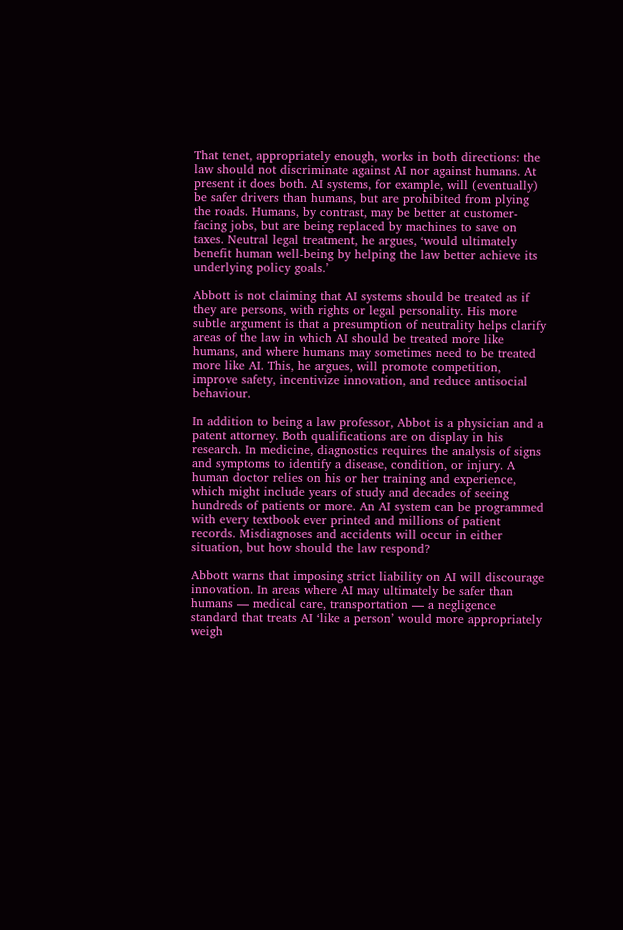That tenet, appropriately enough, works in both directions: the law should not discriminate against AI nor against humans. At present it does both. AI systems, for example, will (eventually) be safer drivers than humans, but are prohibited from plying the roads. Humans, by contrast, may be better at customer-facing jobs, but are being replaced by machines to save on taxes. Neutral legal treatment, he argues, ‘would ultimately benefit human well-being by helping the law better achieve its underlying policy goals.’

Abbott is not claiming that AI systems should be treated as if they are persons, with rights or legal personality. His more subtle argument is that a presumption of neutrality helps clarify areas of the law in which AI should be treated more like humans, and where humans may sometimes need to be treated more like AI. This, he argues, will promote competition, improve safety, incentivize innovation, and reduce antisocial behaviour.

In addition to being a law professor, Abbot is a physician and a patent attorney. Both qualifications are on display in his research. In medicine, diagnostics requires the analysis of signs and symptoms to identify a disease, condition, or injury. A human doctor relies on his or her training and experience, which might include years of study and decades of seeing hundreds of patients or more. An AI system can be programmed with every textbook ever printed and millions of patient records. Misdiagnoses and accidents will occur in either situation, but how should the law respond?

Abbott warns that imposing strict liability on AI will discourage innovation. In areas where AI may ultimately be safer than humans — medical care, transportation — a negligence standard that treats AI ‘like a person’ would more appropriately weigh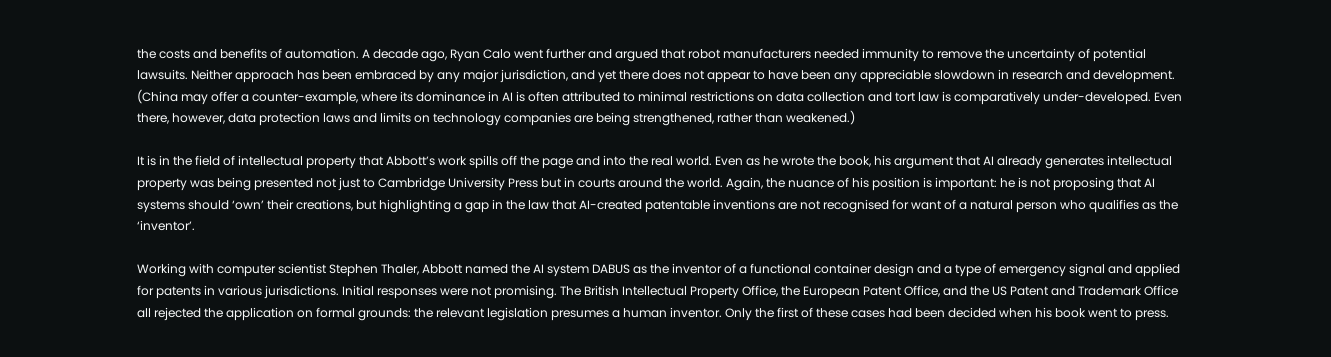the costs and benefits of automation. A decade ago, Ryan Calo went further and argued that robot manufacturers needed immunity to remove the uncertainty of potential lawsuits. Neither approach has been embraced by any major jurisdiction, and yet there does not appear to have been any appreciable slowdown in research and development. (China may offer a counter-example, where its dominance in AI is often attributed to minimal restrictions on data collection and tort law is comparatively under-developed. Even there, however, data protection laws and limits on technology companies are being strengthened, rather than weakened.)

It is in the field of intellectual property that Abbott’s work spills off the page and into the real world. Even as he wrote the book, his argument that AI already generates intellectual property was being presented not just to Cambridge University Press but in courts around the world. Again, the nuance of his position is important: he is not proposing that AI systems should ‘own’ their creations, but highlighting a gap in the law that AI-created patentable inventions are not recognised for want of a natural person who qualifies as the ‘inventor’.

Working with computer scientist Stephen Thaler, Abbott named the AI system DABUS as the inventor of a functional container design and a type of emergency signal and applied for patents in various jurisdictions. Initial responses were not promising. The British Intellectual Property Office, the European Patent Office, and the US Patent and Trademark Office all rejected the application on formal grounds: the relevant legislation presumes a human inventor. Only the first of these cases had been decided when his book went to press.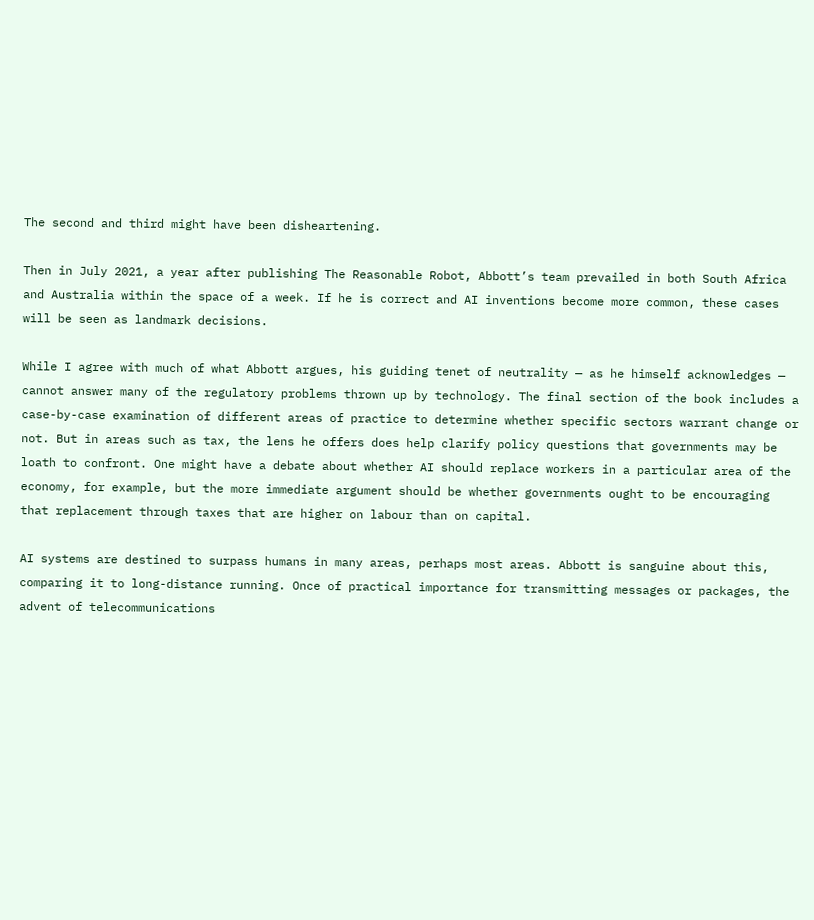The second and third might have been disheartening.

Then in July 2021, a year after publishing The Reasonable Robot, Abbott’s team prevailed in both South Africa and Australia within the space of a week. If he is correct and AI inventions become more common, these cases will be seen as landmark decisions.

While I agree with much of what Abbott argues, his guiding tenet of neutrality — as he himself acknowledges — cannot answer many of the regulatory problems thrown up by technology. The final section of the book includes a case-by-case examination of different areas of practice to determine whether specific sectors warrant change or not. But in areas such as tax, the lens he offers does help clarify policy questions that governments may be loath to confront. One might have a debate about whether AI should replace workers in a particular area of the economy, for example, but the more immediate argument should be whether governments ought to be encouraging that replacement through taxes that are higher on labour than on capital.

AI systems are destined to surpass humans in many areas, perhaps most areas. Abbott is sanguine about this, comparing it to long-distance running. Once of practical importance for transmitting messages or packages, the advent of telecommunications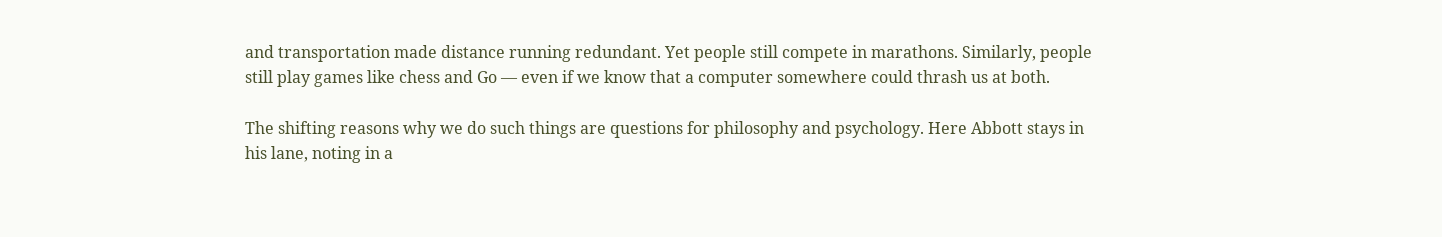and transportation made distance running redundant. Yet people still compete in marathons. Similarly, people still play games like chess and Go — even if we know that a computer somewhere could thrash us at both.

The shifting reasons why we do such things are questions for philosophy and psychology. Here Abbott stays in his lane, noting in a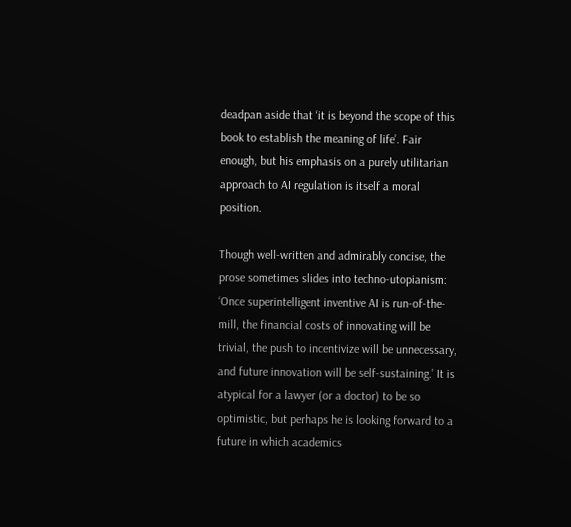deadpan aside that ‘it is beyond the scope of this book to establish the meaning of life’. Fair enough, but his emphasis on a purely utilitarian approach to AI regulation is itself a moral position.

Though well-written and admirably concise, the prose sometimes slides into techno-utopianism: ‘Once superintelligent inventive AI is run-of-the-mill, the financial costs of innovating will be trivial, the push to incentivize will be unnecessary, and future innovation will be self-sustaining.’ It is atypical for a lawyer (or a doctor) to be so optimistic, but perhaps he is looking forward to a future in which academics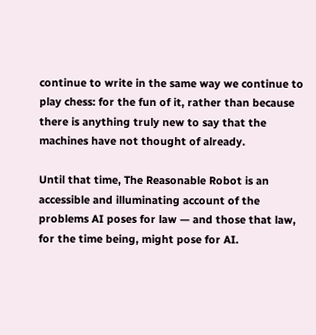continue to write in the same way we continue to play chess: for the fun of it, rather than because there is anything truly new to say that the machines have not thought of already.

Until that time, The Reasonable Robot is an accessible and illuminating account of the problems AI poses for law — and those that law, for the time being, might pose for AI.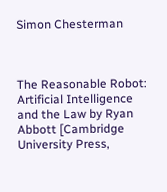Simon Chesterman



The Reasonable Robot: Artificial Intelligence and the Law by Ryan Abbott [Cambridge University Press,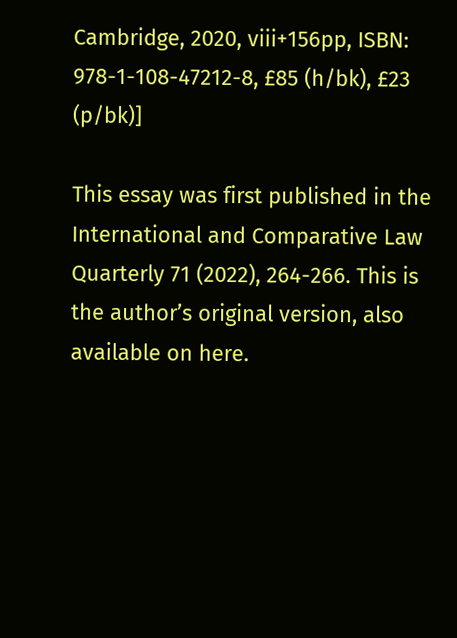Cambridge, 2020, viii+156pp, ISBN: 978-1-108-47212-8, £85 (h/bk), £23 (p/bk)]

This essay was first published in the International and Comparative Law Quarterly 71 (2022), 264-266. This is the author’s original version, also available on here.